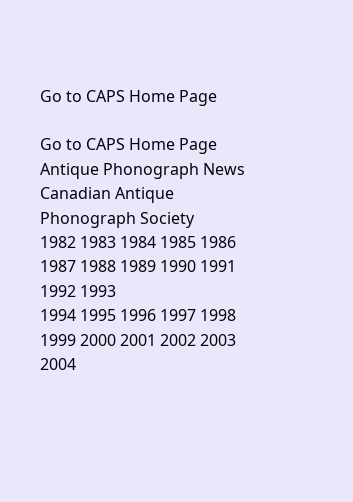Go to CAPS Home Page

Go to CAPS Home Page
Antique Phonograph News
Canadian Antique Phonograph Society
1982 1983 1984 1985 1986 1987 1988 1989 1990 1991 1992 1993
1994 1995 1996 1997 1998 1999 2000 2001 2002 2003 2004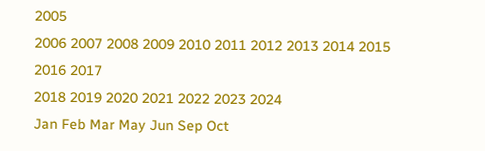2005
2006 2007 2008 2009 2010 2011 2012 2013 2014 2015 2016 2017
2018 2019 2020 2021 2022 2023 2024
Jan Feb Mar May Jun Sep Oct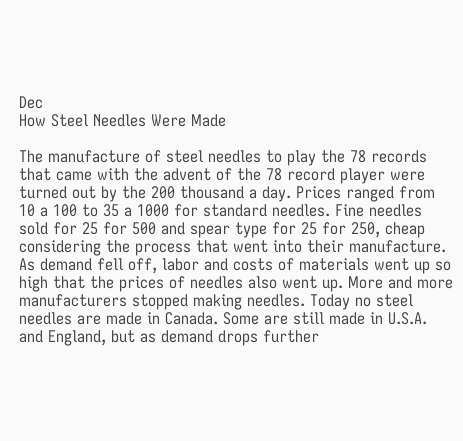Dec
How Steel Needles Were Made

The manufacture of steel needles to play the 78 records that came with the advent of the 78 record player were turned out by the 200 thousand a day. Prices ranged from 10 a 100 to 35 a 1000 for standard needles. Fine needles sold for 25 for 500 and spear type for 25 for 250, cheap considering the process that went into their manufacture. As demand fell off, labor and costs of materials went up so high that the prices of needles also went up. More and more manufacturers stopped making needles. Today no steel needles are made in Canada. Some are still made in U.S.A. and England, but as demand drops further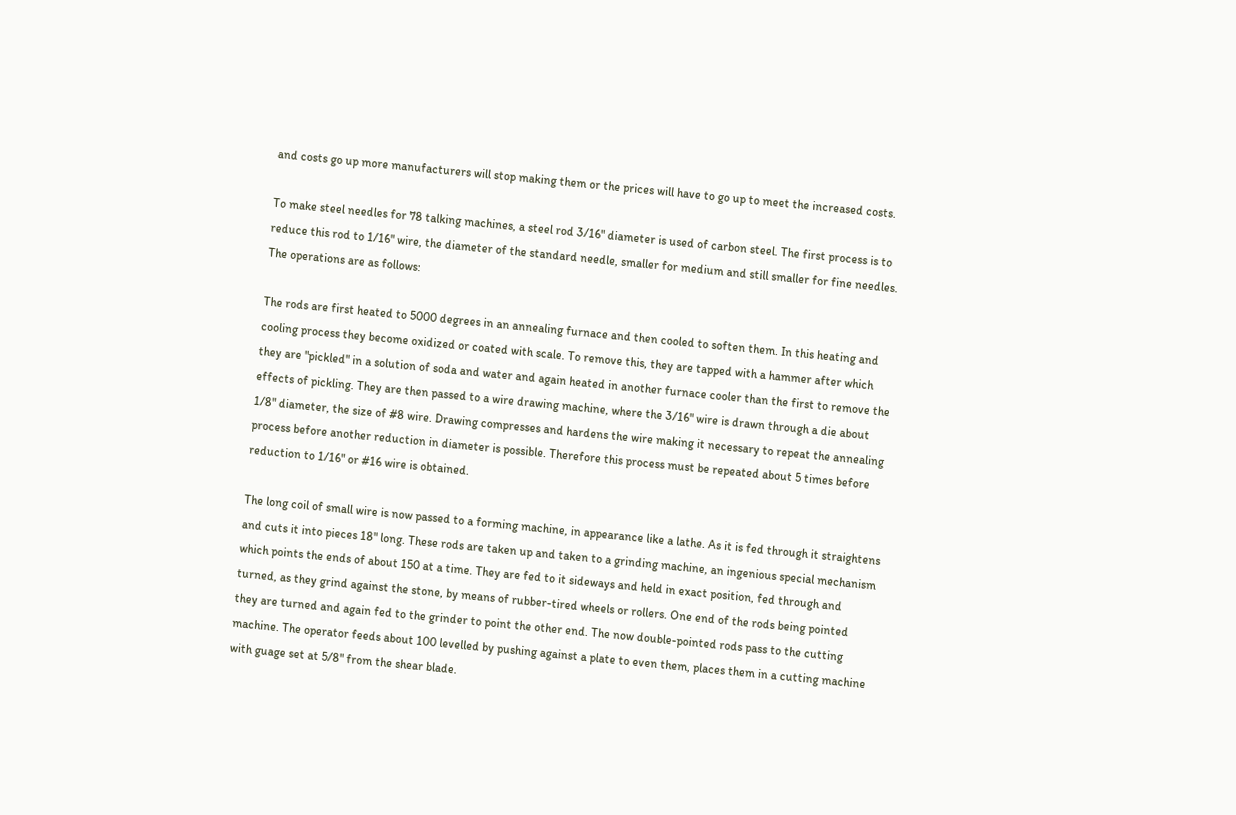and costs go up more manufacturers will stop making them or the prices will have to go up to meet the increased costs.

To make steel needles for 78 talking machines, a steel rod 3/16" diameter is used of carbon steel. The first process is to reduce this rod to 1/16" wire, the diameter of the standard needle, smaller for medium and still smaller for fine needles. The operations are as follows:

The rods are first heated to 5000 degrees in an annealing furnace and then cooled to soften them. In this heating and cooling process they become oxidized or coated with scale. To remove this, they are tapped with a hammer after which they are "pickled" in a solution of soda and water and again heated in another furnace cooler than the first to remove the effects of pickling. They are then passed to a wire drawing machine, where the 3/16" wire is drawn through a die about 1/8" diameter, the size of #8 wire. Drawing compresses and hardens the wire making it necessary to repeat the annealing process before another reduction in diameter is possible. Therefore this process must be repeated about 5 times before reduction to 1/16" or #16 wire is obtained.

The long coil of small wire is now passed to a forming machine, in appearance like a lathe. As it is fed through it straightens and cuts it into pieces 18" long. These rods are taken up and taken to a grinding machine, an ingenious special mechanism which points the ends of about 150 at a time. They are fed to it sideways and held in exact position, fed through and turned, as they grind against the stone, by means of rubber-tired wheels or rollers. One end of the rods being pointed they are turned and again fed to the grinder to point the other end. The now double-pointed rods pass to the cutting machine. The operator feeds about 100 levelled by pushing against a plate to even them, places them in a cutting machine with guage set at 5/8" from the shear blade.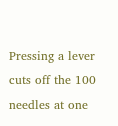Pressing a lever cuts off the 100 needles at one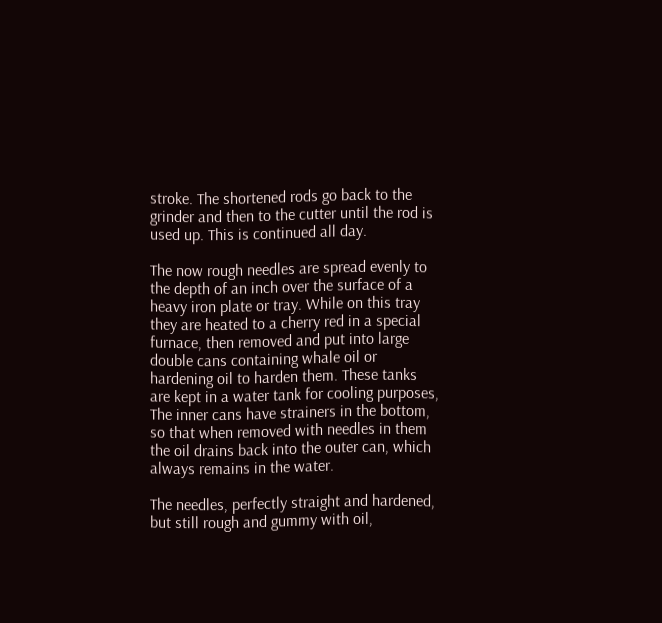stroke. The shortened rods go back to the grinder and then to the cutter until the rod is used up. This is continued all day.

The now rough needles are spread evenly to the depth of an inch over the surface of a heavy iron plate or tray. While on this tray they are heated to a cherry red in a special furnace, then removed and put into large double cans containing whale oil or hardening oil to harden them. These tanks are kept in a water tank for cooling purposes, The inner cans have strainers in the bottom, so that when removed with needles in them the oil drains back into the outer can, which always remains in the water.

The needles, perfectly straight and hardened, but still rough and gummy with oil,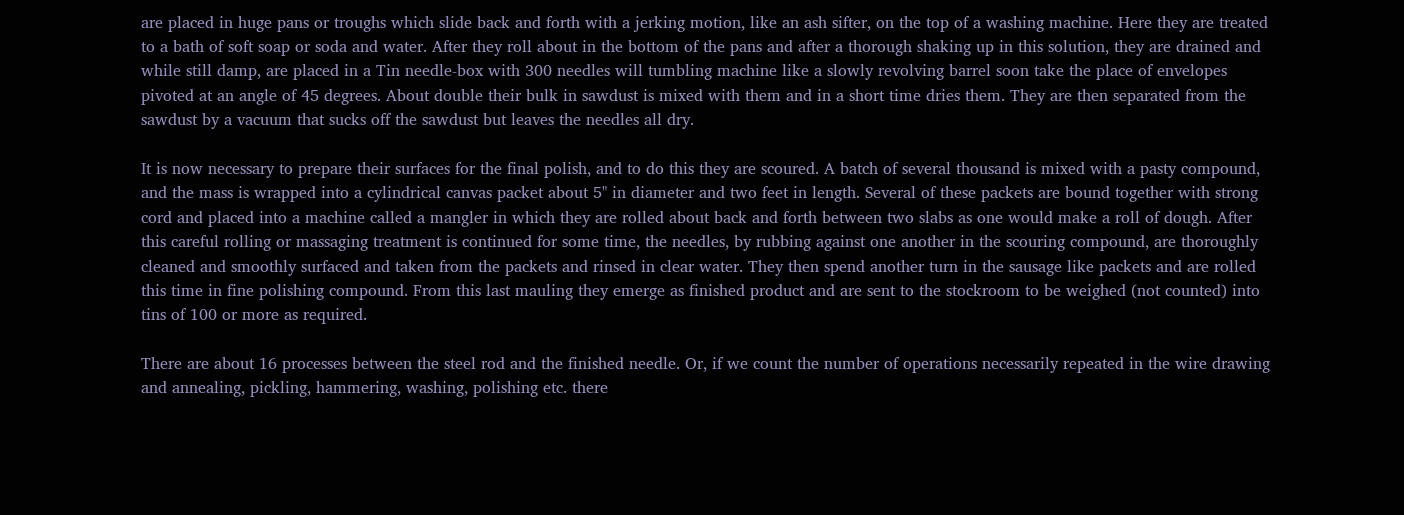are placed in huge pans or troughs which slide back and forth with a jerking motion, like an ash sifter, on the top of a washing machine. Here they are treated to a bath of soft soap or soda and water. After they roll about in the bottom of the pans and after a thorough shaking up in this solution, they are drained and while still damp, are placed in a Tin needle-box with 300 needles will tumbling machine like a slowly revolving barrel soon take the place of envelopes pivoted at an angle of 45 degrees. About double their bulk in sawdust is mixed with them and in a short time dries them. They are then separated from the sawdust by a vacuum that sucks off the sawdust but leaves the needles all dry.

It is now necessary to prepare their surfaces for the final polish, and to do this they are scoured. A batch of several thousand is mixed with a pasty compound, and the mass is wrapped into a cylindrical canvas packet about 5" in diameter and two feet in length. Several of these packets are bound together with strong cord and placed into a machine called a mangler in which they are rolled about back and forth between two slabs as one would make a roll of dough. After this careful rolling or massaging treatment is continued for some time, the needles, by rubbing against one another in the scouring compound, are thoroughly cleaned and smoothly surfaced and taken from the packets and rinsed in clear water. They then spend another turn in the sausage like packets and are rolled this time in fine polishing compound. From this last mauling they emerge as finished product and are sent to the stockroom to be weighed (not counted) into tins of 100 or more as required.

There are about 16 processes between the steel rod and the finished needle. Or, if we count the number of operations necessarily repeated in the wire drawing and annealing, pickling, hammering, washing, polishing etc. there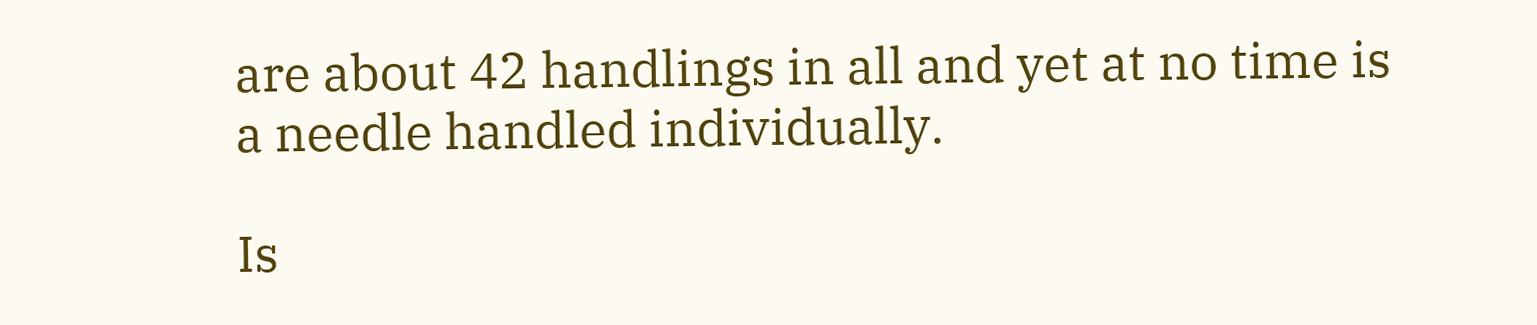are about 42 handlings in all and yet at no time is a needle handled individually.

Is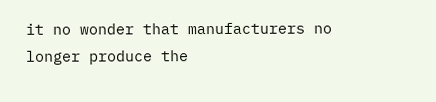it no wonder that manufacturers no longer produce the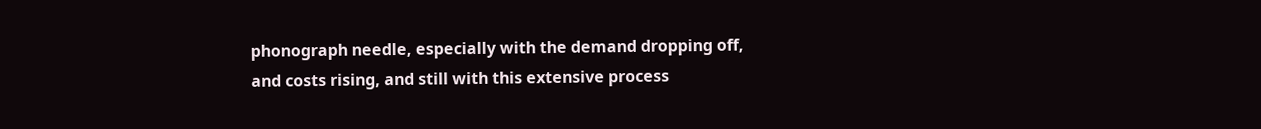phonograph needle, especially with the demand dropping off, and costs rising, and still with this extensive process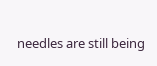needles are still being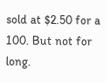sold at $2.50 for a 100. But not for long.